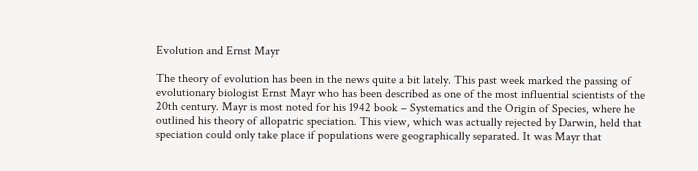Evolution and Ernst Mayr

The theory of evolution has been in the news quite a bit lately. This past week marked the passing of evolutionary biologist Ernst Mayr who has been described as one of the most influential scientists of the 20th century. Mayr is most noted for his 1942 book – Systematics and the Origin of Species, where he outlined his theory of allopatric speciation. This view, which was actually rejected by Darwin, held that speciation could only take place if populations were geographically separated. It was Mayr that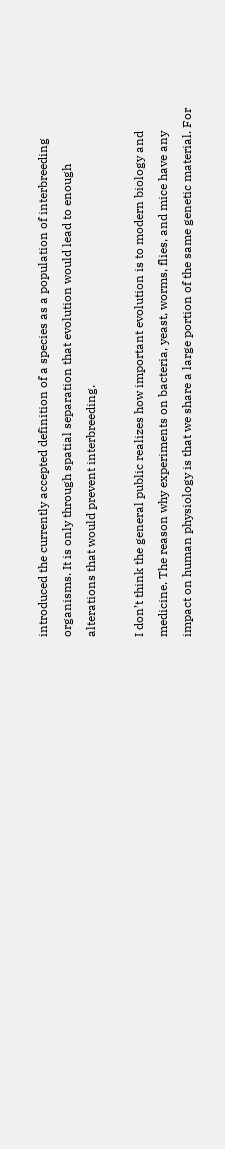introduced the currently accepted definition of a species as a population of interbreeding organisms. It is only through spatial separation that evolution would lead to enough alterations that would prevent interbreeding.

I don’t think the general public realizes how important evolution is to modern biology and medicine. The reason why experiments on bacteria, yeast, worms, flies, and mice have any impact on human physiology is that we share a large portion of the same genetic material. For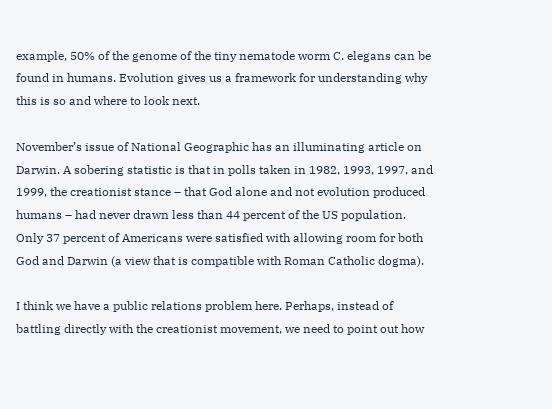example, 50% of the genome of the tiny nematode worm C. elegans can be found in humans. Evolution gives us a framework for understanding why this is so and where to look next.

November’s issue of National Geographic has an illuminating article on Darwin. A sobering statistic is that in polls taken in 1982, 1993, 1997, and 1999, the creationist stance – that God alone and not evolution produced humans – had never drawn less than 44 percent of the US population. Only 37 percent of Americans were satisfied with allowing room for both God and Darwin (a view that is compatible with Roman Catholic dogma).

I think we have a public relations problem here. Perhaps, instead of battling directly with the creationist movement, we need to point out how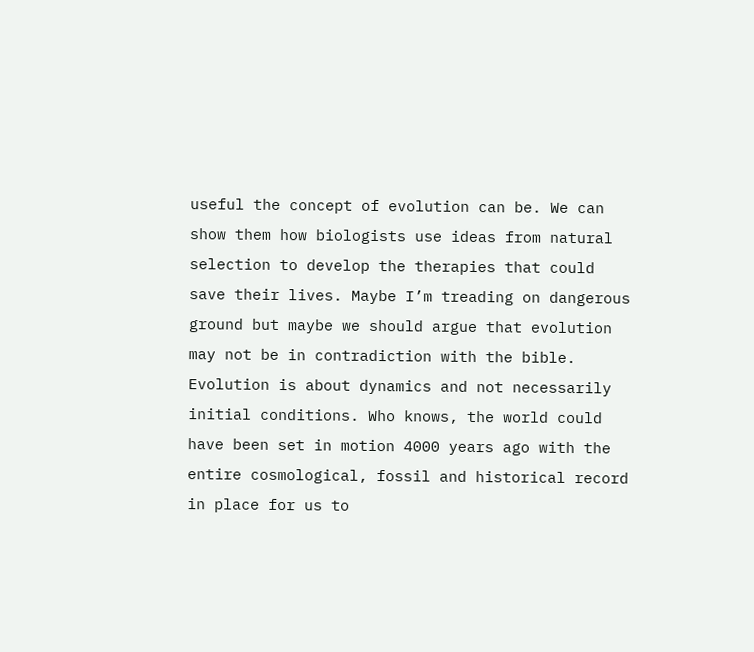useful the concept of evolution can be. We can show them how biologists use ideas from natural selection to develop the therapies that could save their lives. Maybe I’m treading on dangerous ground but maybe we should argue that evolution may not be in contradiction with the bible. Evolution is about dynamics and not necessarily initial conditions. Who knows, the world could have been set in motion 4000 years ago with the entire cosmological, fossil and historical record in place for us to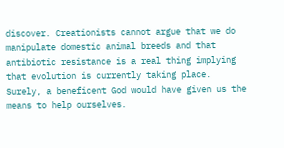discover. Creationists cannot argue that we do manipulate domestic animal breeds and that antibiotic resistance is a real thing implying that evolution is currently taking place. Surely, a beneficent God would have given us the means to help ourselves.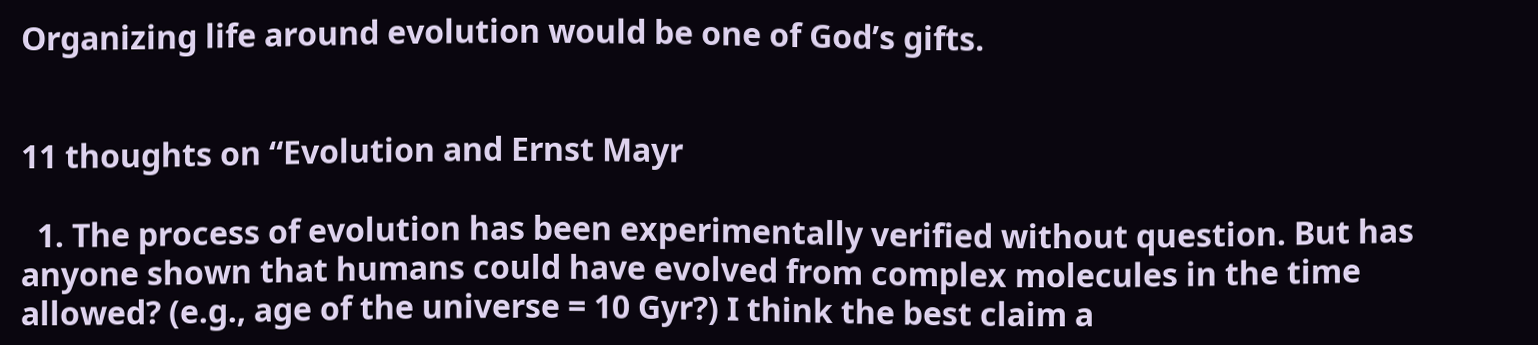Organizing life around evolution would be one of God’s gifts.


11 thoughts on “Evolution and Ernst Mayr

  1. The process of evolution has been experimentally verified without question. But has anyone shown that humans could have evolved from complex molecules in the time allowed? (e.g., age of the universe = 10 Gyr?) I think the best claim a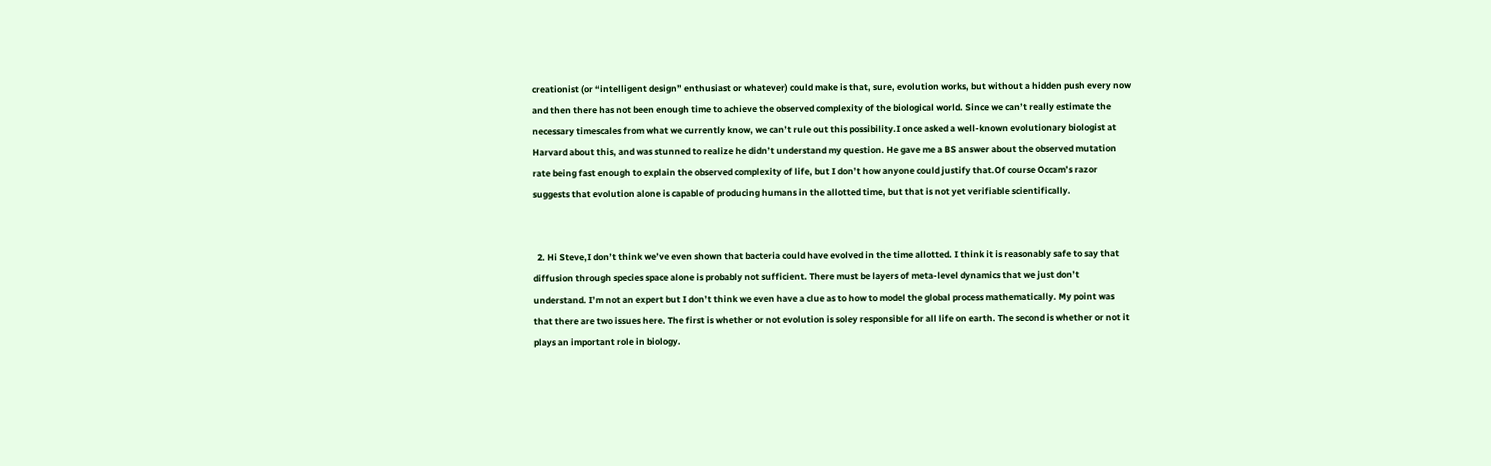creationist (or “intelligent design” enthusiast or whatever) could make is that, sure, evolution works, but without a hidden push every now and then there has not been enough time to achieve the observed complexity of the biological world. Since we can’t really estimate the necessary timescales from what we currently know, we can’t rule out this possibility.I once asked a well-known evolutionary biologist at Harvard about this, and was stunned to realize he didn’t understand my question. He gave me a BS answer about the observed mutation rate being fast enough to explain the observed complexity of life, but I don’t how anyone could justify that.Of course Occam’s razor suggests that evolution alone is capable of producing humans in the allotted time, but that is not yet verifiable scientifically.


  2. Hi Steve,I don’t think we’ve even shown that bacteria could have evolved in the time allotted. I think it is reasonably safe to say that diffusion through species space alone is probably not sufficient. There must be layers of meta-level dynamics that we just don’t understand. I’m not an expert but I don’t think we even have a clue as to how to model the global process mathematically. My point was that there are two issues here. The first is whether or not evolution is soley responsible for all life on earth. The second is whether or not it plays an important role in biology.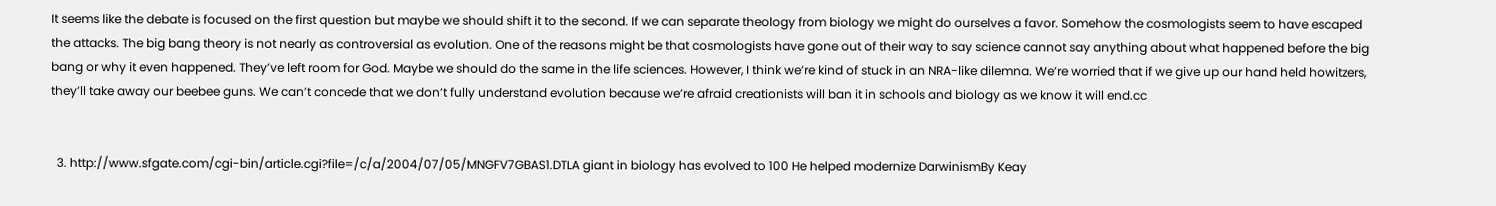It seems like the debate is focused on the first question but maybe we should shift it to the second. If we can separate theology from biology we might do ourselves a favor. Somehow the cosmologists seem to have escaped the attacks. The big bang theory is not nearly as controversial as evolution. One of the reasons might be that cosmologists have gone out of their way to say science cannot say anything about what happened before the big bang or why it even happened. They’ve left room for God. Maybe we should do the same in the life sciences. However, I think we’re kind of stuck in an NRA-like dilemna. We’re worried that if we give up our hand held howitzers, they’ll take away our beebee guns. We can’t concede that we don’t fully understand evolution because we’re afraid creationists will ban it in schools and biology as we know it will end.cc


  3. http://www.sfgate.com/cgi-bin/article.cgi?file=/c/a/2004/07/05/MNGFV7GBAS1.DTLA giant in biology has evolved to 100 He helped modernize DarwinismBy Keay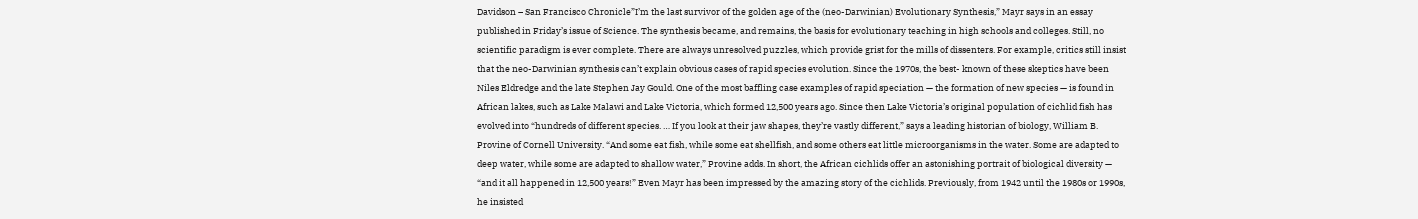Davidson – San Francisco Chronicle”I’m the last survivor of the golden age of the (neo-Darwinian) Evolutionary Synthesis,” Mayr says in an essay published in Friday’s issue of Science. The synthesis became, and remains, the basis for evolutionary teaching in high schools and colleges. Still, no scientific paradigm is ever complete. There are always unresolved puzzles, which provide grist for the mills of dissenters. For example, critics still insist that the neo-Darwinian synthesis can’t explain obvious cases of rapid species evolution. Since the 1970s, the best- known of these skeptics have been Niles Eldredge and the late Stephen Jay Gould. One of the most baffling case examples of rapid speciation — the formation of new species — is found in African lakes, such as Lake Malawi and Lake Victoria, which formed 12,500 years ago. Since then Lake Victoria’s original population of cichlid fish has evolved into “hundreds of different species. … If you look at their jaw shapes, they’re vastly different,” says a leading historian of biology, William B. Provine of Cornell University. “And some eat fish, while some eat shellfish, and some others eat little microorganisms in the water. Some are adapted to deep water, while some are adapted to shallow water,” Provine adds. In short, the African cichlids offer an astonishing portrait of biological diversity — “and it all happened in 12,500 years!” Even Mayr has been impressed by the amazing story of the cichlids. Previously, from 1942 until the 1980s or 1990s, he insisted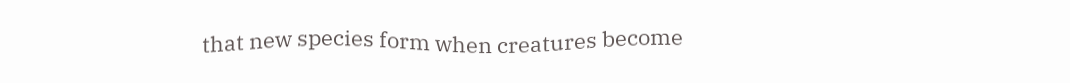that new species form when creatures become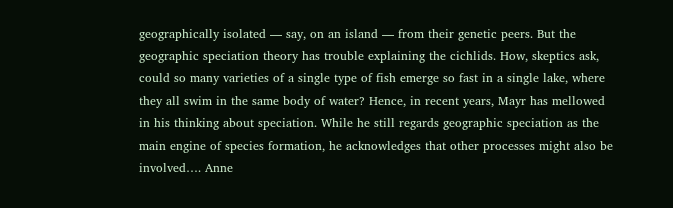geographically isolated — say, on an island — from their genetic peers. But the geographic speciation theory has trouble explaining the cichlids. How, skeptics ask, could so many varieties of a single type of fish emerge so fast in a single lake, where they all swim in the same body of water? Hence, in recent years, Mayr has mellowed in his thinking about speciation. While he still regards geographic speciation as the main engine of species formation, he acknowledges that other processes might also be involved…. Anne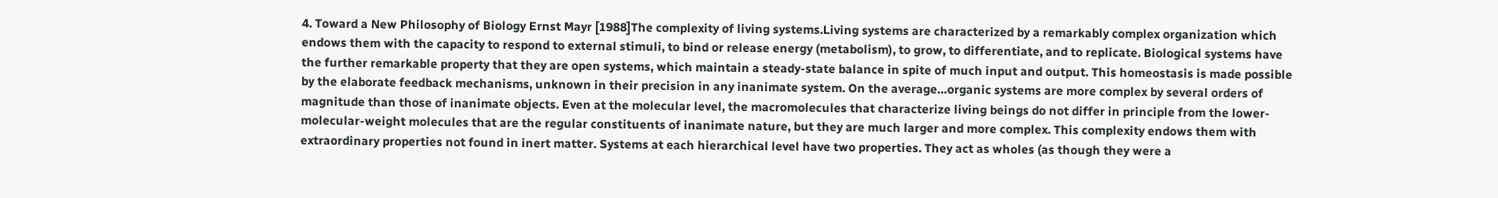4. Toward a New Philosophy of Biology Ernst Mayr [1988]The complexity of living systems.Living systems are characterized by a remarkably complex organization which endows them with the capacity to respond to external stimuli, to bind or release energy (metabolism), to grow, to differentiate, and to replicate. Biological systems have the further remarkable property that they are open systems, which maintain a steady-state balance in spite of much input and output. This homeostasis is made possible by the elaborate feedback mechanisms, unknown in their precision in any inanimate system. On the average…organic systems are more complex by several orders of magnitude than those of inanimate objects. Even at the molecular level, the macromolecules that characterize living beings do not differ in principle from the lower-molecular-weight molecules that are the regular constituents of inanimate nature, but they are much larger and more complex. This complexity endows them with extraordinary properties not found in inert matter. Systems at each hierarchical level have two properties. They act as wholes (as though they were a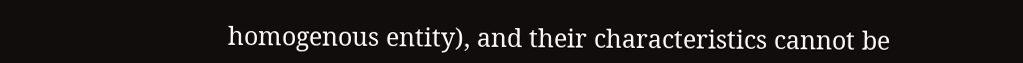homogenous entity), and their characteristics cannot be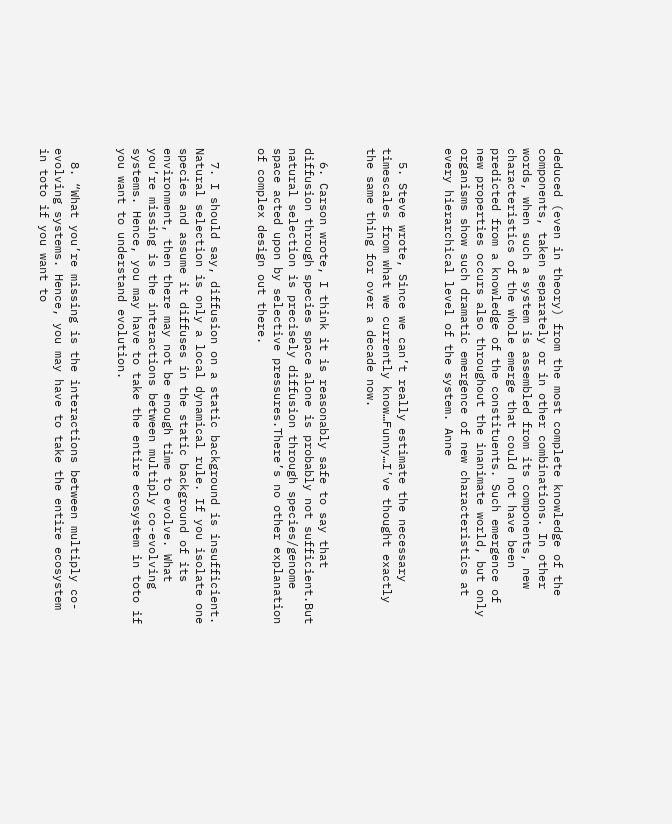deduced (even in theory) from the most complete knowledge of the components, taken separately or in other combinations. In other words, when such a system is assembled from its components, new characteristics of the whole emerge that could not have been predicted from a knowledge of the constituents. Such emergence of new properties occurs also throughout the inanimate world, but only organisms show such dramatic emergence of new characteristics at every hierarchical level of the system. Anne


  5. Steve wrote, Since we can’t really estimate the necessary timescales from what we currently know…Funny…I’ve thought exactly the same thing for over a decade now.


  6. Carson wrote, I think it is reasonably safe to say that diffusion through species space alone is probably not sufficient.But natural selection is precisely diffusion through species/genome space acted upon by selective pressures.There’s no other explanation of complex design out there.


  7. I should say, diffusion on a static background is insufficient. Natural selection is only a local dynamical rule. If you isolate one species and assume it diffuses in the static background of its environment, then there may not be enough time to evolve. What you’re missing is the interactions between multiply co-evolving systems. Hence, you may have to take the entire ecosystem in toto if you want to understand evolution.


  8. “What you’re missing is the interactions between multiply co-evolving systems. Hence, you may have to take the entire ecosystem in toto if you want to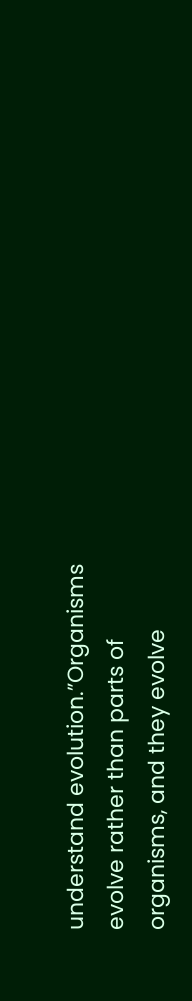understand evolution.”Organisms evolve rather than parts of organisms, and they evolve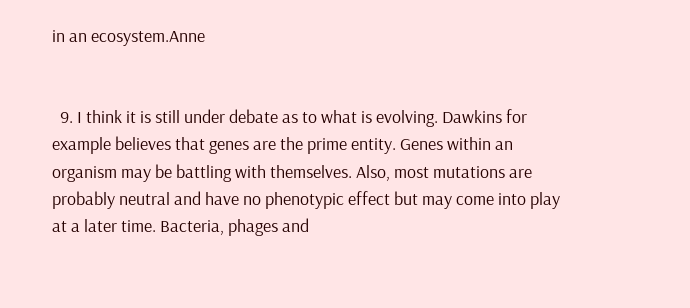in an ecosystem.Anne


  9. I think it is still under debate as to what is evolving. Dawkins for example believes that genes are the prime entity. Genes within an organism may be battling with themselves. Also, most mutations are probably neutral and have no phenotypic effect but may come into play at a later time. Bacteria, phages and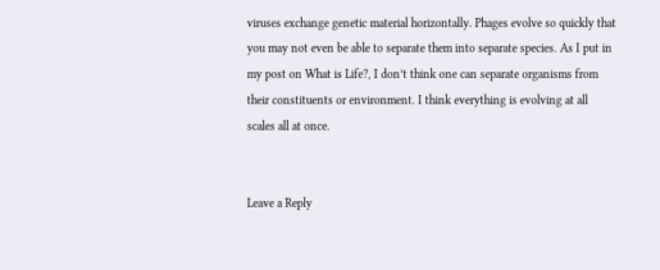viruses exchange genetic material horizontally. Phages evolve so quickly that you may not even be able to separate them into separate species. As I put in my post on What is Life?, I don’t think one can separate organisms from their constituents or environment. I think everything is evolving at all scales all at once.


Leave a Reply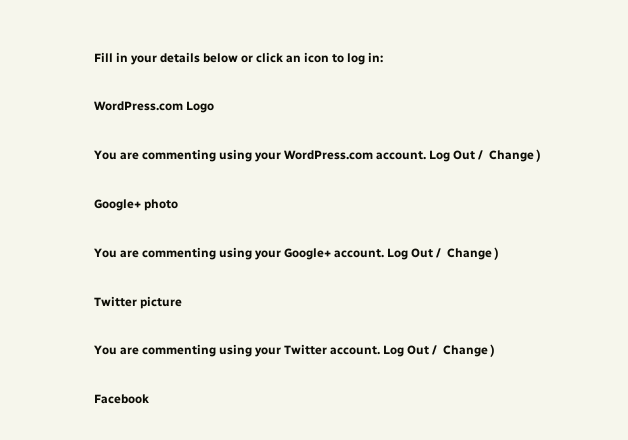Fill in your details below or click an icon to log in:

WordPress.com Logo

You are commenting using your WordPress.com account. Log Out /  Change )

Google+ photo

You are commenting using your Google+ account. Log Out /  Change )

Twitter picture

You are commenting using your Twitter account. Log Out /  Change )

Facebook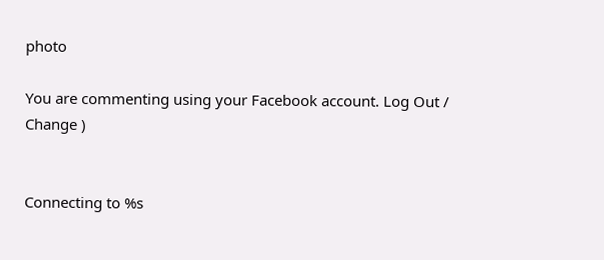photo

You are commenting using your Facebook account. Log Out /  Change )


Connecting to %s